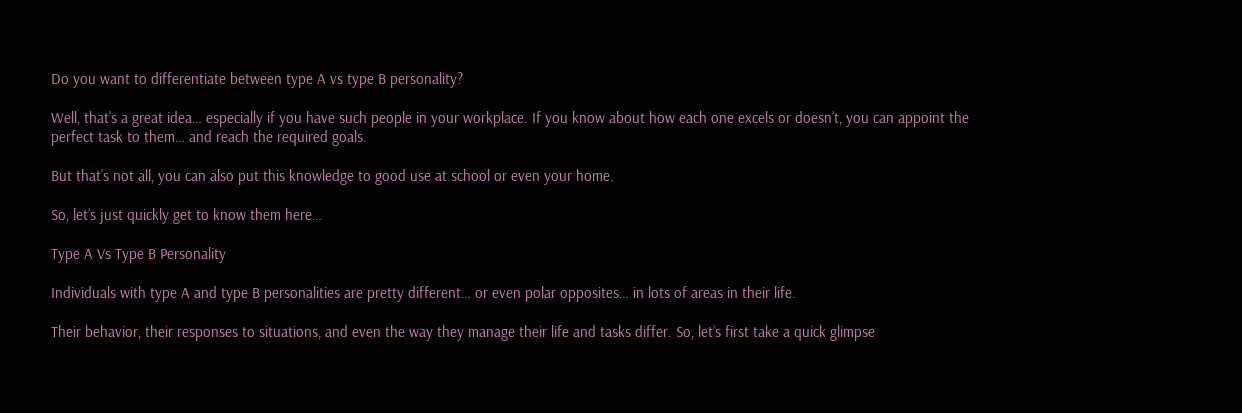Do you want to differentiate between type A vs type B personality?

Well, that’s a great idea… especially if you have such people in your workplace. If you know about how each one excels or doesn’t, you can appoint the perfect task to them… and reach the required goals.

But that’s not all, you can also put this knowledge to good use at school or even your home.

So, let’s just quickly get to know them here…

Type A Vs Type B Personality

Individuals with type A and type B personalities are pretty different… or even polar opposites… in lots of areas in their life.

Their behavior, their responses to situations, and even the way they manage their life and tasks differ. So, let’s first take a quick glimpse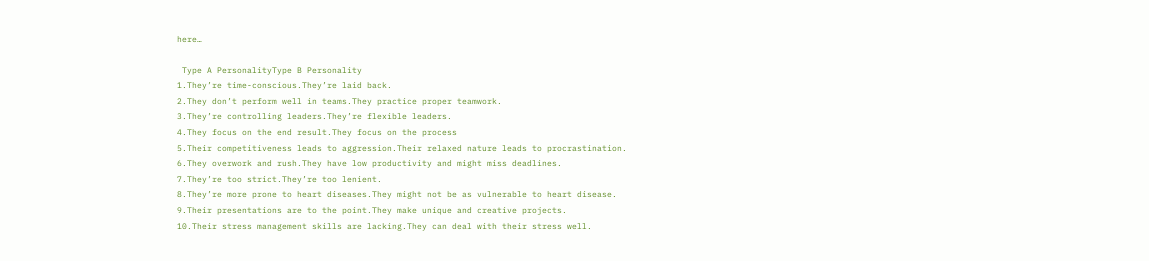here…

 Type A PersonalityType B Personality
1.They’re time-conscious.They’re laid back.
2.They don’t perform well in teams.They practice proper teamwork.
3.They’re controlling leaders.They’re flexible leaders.
4.They focus on the end result.They focus on the process
5.Their competitiveness leads to aggression.Their relaxed nature leads to procrastination.
6.They overwork and rush.They have low productivity and might miss deadlines.
7.They’re too strict.They’re too lenient.
8.They’re more prone to heart diseases.They might not be as vulnerable to heart disease.
9.Their presentations are to the point.They make unique and creative projects.
10.Their stress management skills are lacking.They can deal with their stress well.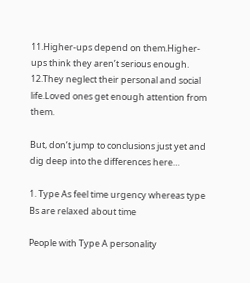11.Higher-ups depend on them.Higher-ups think they aren’t serious enough.
12.They neglect their personal and social life.Loved ones get enough attention from them.

But, don’t jump to conclusions just yet and dig deep into the differences here…

1. Type As feel time urgency whereas type Bs are relaxed about time

People with Type A personality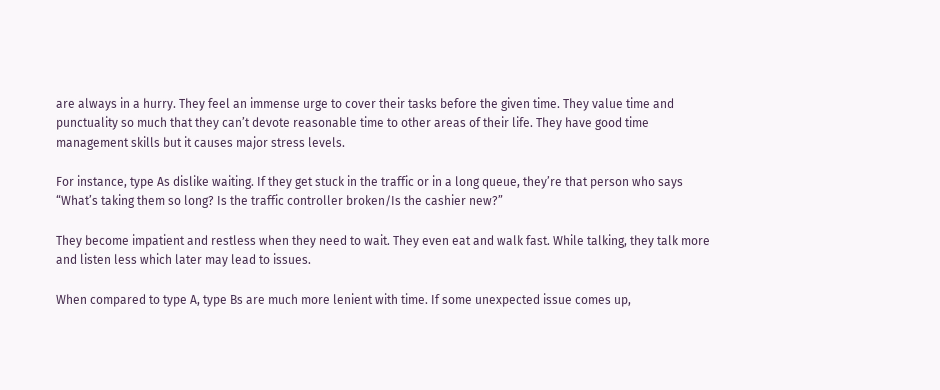are always in a hurry. They feel an immense urge to cover their tasks before the given time. They value time and punctuality so much that they can’t devote reasonable time to other areas of their life. They have good time management skills but it causes major stress levels.

For instance, type As dislike waiting. If they get stuck in the traffic or in a long queue, they’re that person who says “What’s taking them so long? Is the traffic controller broken/Is the cashier new?”

They become impatient and restless when they need to wait. They even eat and walk fast. While talking, they talk more and listen less which later may lead to issues.

When compared to type A, type Bs are much more lenient with time. If some unexpected issue comes up,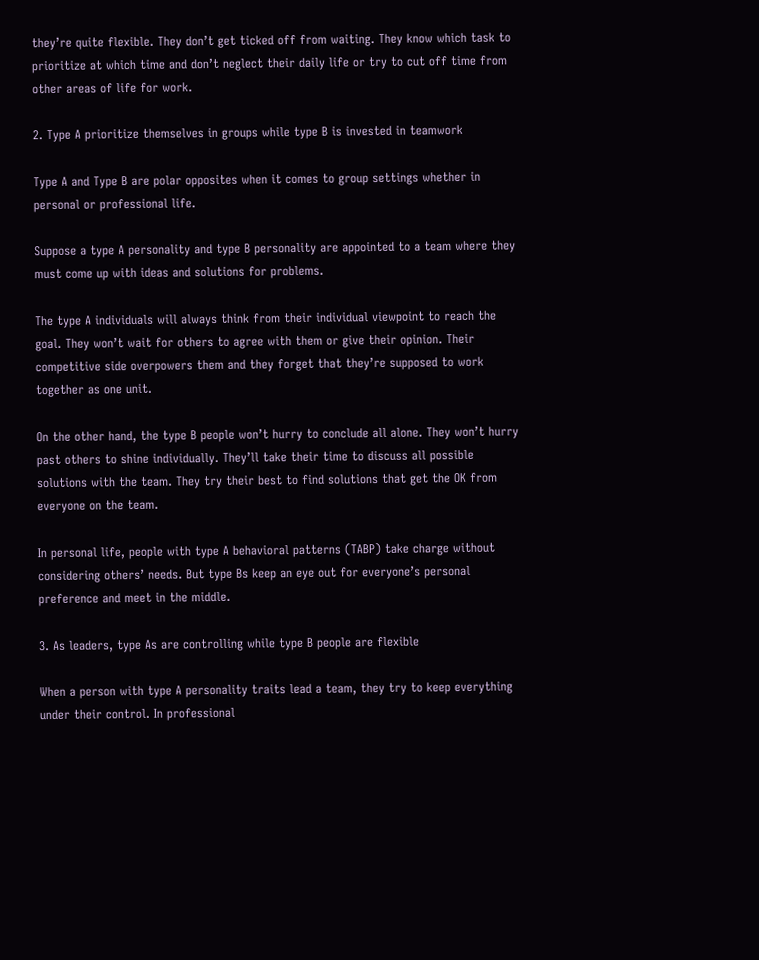they’re quite flexible. They don’t get ticked off from waiting. They know which task to prioritize at which time and don’t neglect their daily life or try to cut off time from other areas of life for work.

2. Type A prioritize themselves in groups while type B is invested in teamwork

Type A and Type B are polar opposites when it comes to group settings whether in personal or professional life.

Suppose a type A personality and type B personality are appointed to a team where they must come up with ideas and solutions for problems.

The type A individuals will always think from their individual viewpoint to reach the goal. They won’t wait for others to agree with them or give their opinion. Their competitive side overpowers them and they forget that they’re supposed to work together as one unit.

On the other hand, the type B people won’t hurry to conclude all alone. They won’t hurry past others to shine individually. They’ll take their time to discuss all possible solutions with the team. They try their best to find solutions that get the OK from everyone on the team.

In personal life, people with type A behavioral patterns (TABP) take charge without considering others’ needs. But type Bs keep an eye out for everyone’s personal preference and meet in the middle.

3. As leaders, type As are controlling while type B people are flexible

When a person with type A personality traits lead a team, they try to keep everything under their control. In professional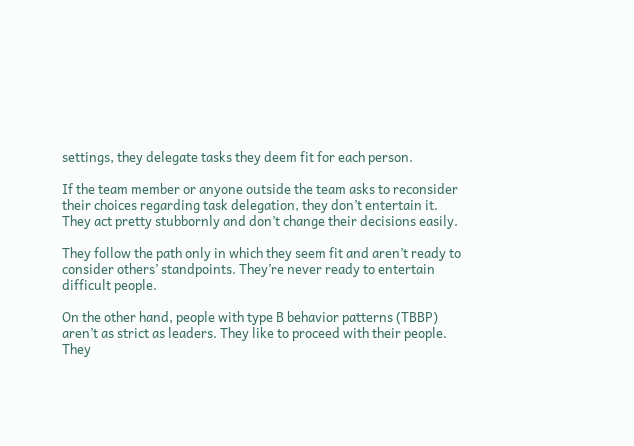settings, they delegate tasks they deem fit for each person.

If the team member or anyone outside the team asks to reconsider their choices regarding task delegation, they don’t entertain it. They act pretty stubbornly and don’t change their decisions easily.

They follow the path only in which they seem fit and aren’t ready to consider others’ standpoints. They’re never ready to entertain difficult people.

On the other hand, people with type B behavior patterns (TBBP) aren’t as strict as leaders. They like to proceed with their people. They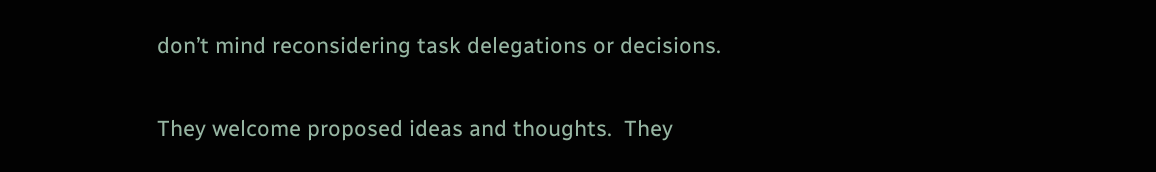don’t mind reconsidering task delegations or decisions.

They welcome proposed ideas and thoughts.  They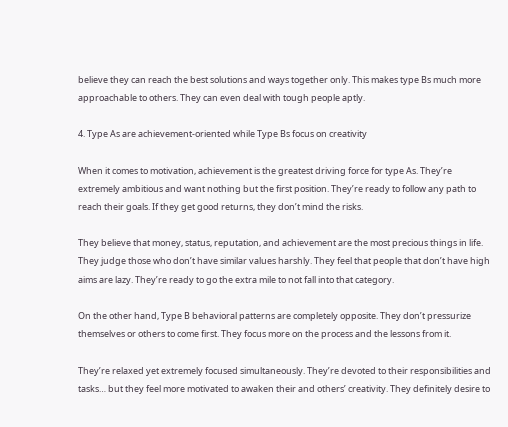believe they can reach the best solutions and ways together only. This makes type Bs much more approachable to others. They can even deal with tough people aptly.

4. Type As are achievement-oriented while Type Bs focus on creativity

When it comes to motivation, achievement is the greatest driving force for type As. They’re extremely ambitious and want nothing but the first position. They’re ready to follow any path to reach their goals. If they get good returns, they don’t mind the risks.

They believe that money, status, reputation, and achievement are the most precious things in life. They judge those who don’t have similar values harshly. They feel that people that don’t have high aims are lazy. They’re ready to go the extra mile to not fall into that category.

On the other hand, Type B behavioral patterns are completely opposite. They don’t pressurize themselves or others to come first. They focus more on the process and the lessons from it.

They’re relaxed yet extremely focused simultaneously. They’re devoted to their responsibilities and tasks… but they feel more motivated to awaken their and others’ creativity. They definitely desire to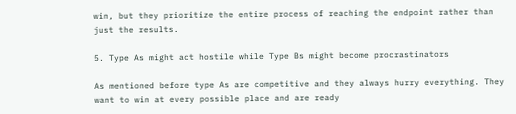win, but they prioritize the entire process of reaching the endpoint rather than just the results.

5. Type As might act hostile while Type Bs might become procrastinators

As mentioned before type As are competitive and they always hurry everything. They want to win at every possible place and are ready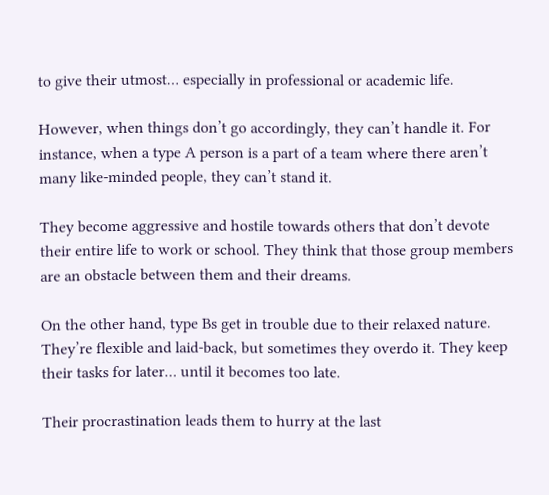to give their utmost… especially in professional or academic life.

However, when things don’t go accordingly, they can’t handle it. For instance, when a type A person is a part of a team where there aren’t many like-minded people, they can’t stand it.

They become aggressive and hostile towards others that don’t devote their entire life to work or school. They think that those group members are an obstacle between them and their dreams.

On the other hand, type Bs get in trouble due to their relaxed nature. They’re flexible and laid-back, but sometimes they overdo it. They keep their tasks for later… until it becomes too late.

Their procrastination leads them to hurry at the last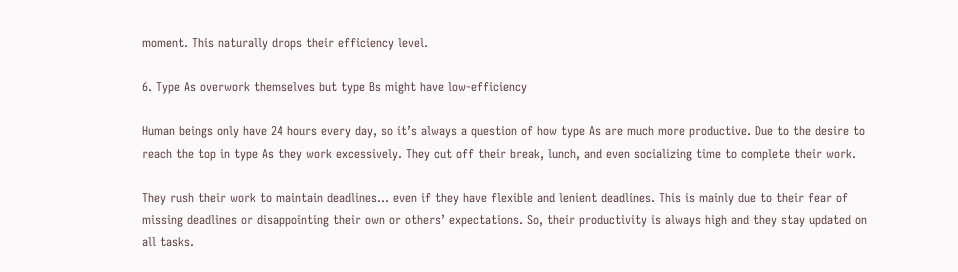moment. This naturally drops their efficiency level.

6. Type As overwork themselves but type Bs might have low-efficiency

Human beings only have 24 hours every day, so it’s always a question of how type As are much more productive. Due to the desire to reach the top in type As they work excessively. They cut off their break, lunch, and even socializing time to complete their work.

They rush their work to maintain deadlines… even if they have flexible and lenient deadlines. This is mainly due to their fear of missing deadlines or disappointing their own or others’ expectations. So, their productivity is always high and they stay updated on all tasks.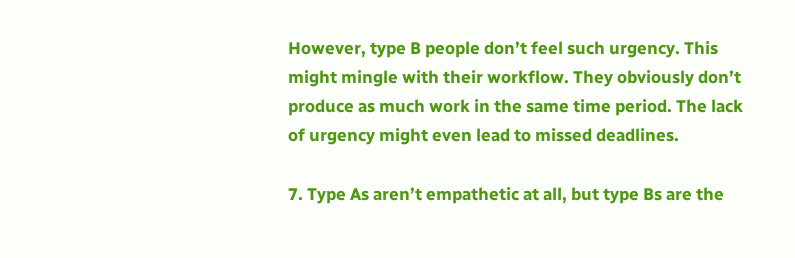However, type B people don’t feel such urgency. This might mingle with their workflow. They obviously don’t produce as much work in the same time period. The lack of urgency might even lead to missed deadlines.

7. Type As aren’t empathetic at all, but type Bs are the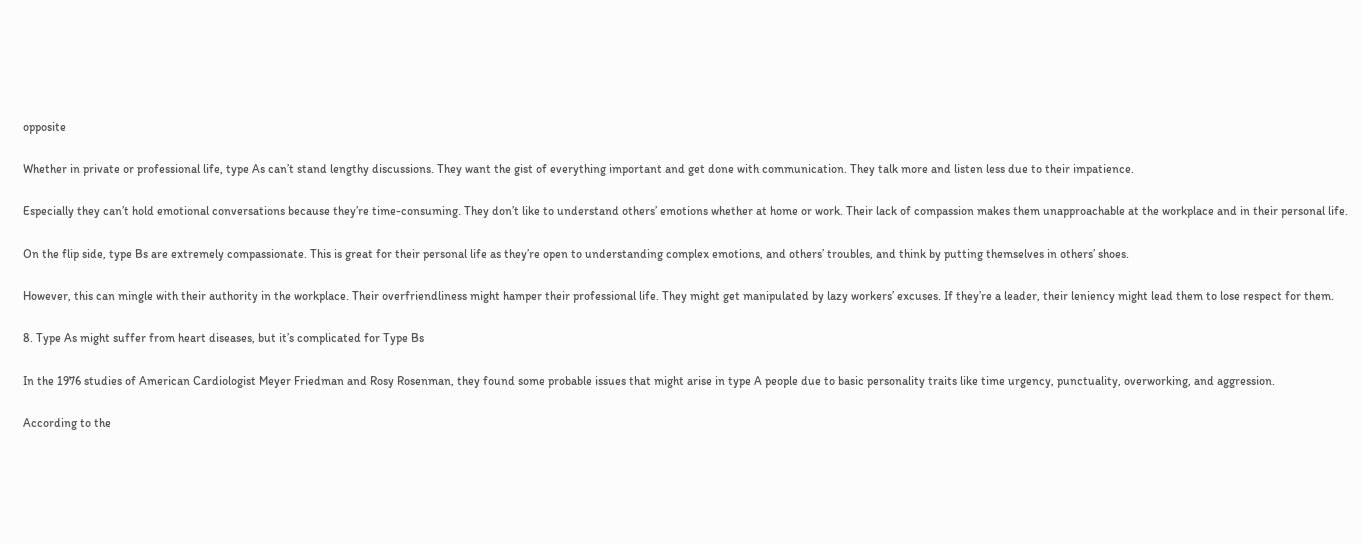opposite

Whether in private or professional life, type As can’t stand lengthy discussions. They want the gist of everything important and get done with communication. They talk more and listen less due to their impatience.

Especially they can’t hold emotional conversations because they’re time-consuming. They don’t like to understand others’ emotions whether at home or work. Their lack of compassion makes them unapproachable at the workplace and in their personal life.

On the flip side, type Bs are extremely compassionate. This is great for their personal life as they’re open to understanding complex emotions, and others’ troubles, and think by putting themselves in others’ shoes.

However, this can mingle with their authority in the workplace. Their overfriendliness might hamper their professional life. They might get manipulated by lazy workers’ excuses. If they’re a leader, their leniency might lead them to lose respect for them.

8. Type As might suffer from heart diseases, but it’s complicated for Type Bs

In the 1976 studies of American Cardiologist Meyer Friedman and Rosy Rosenman, they found some probable issues that might arise in type A people due to basic personality traits like time urgency, punctuality, overworking, and aggression.

According to the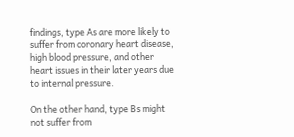findings, type As are more likely to suffer from coronary heart disease, high blood pressure, and other heart issues in their later years due to internal pressure.

On the other hand, type Bs might not suffer from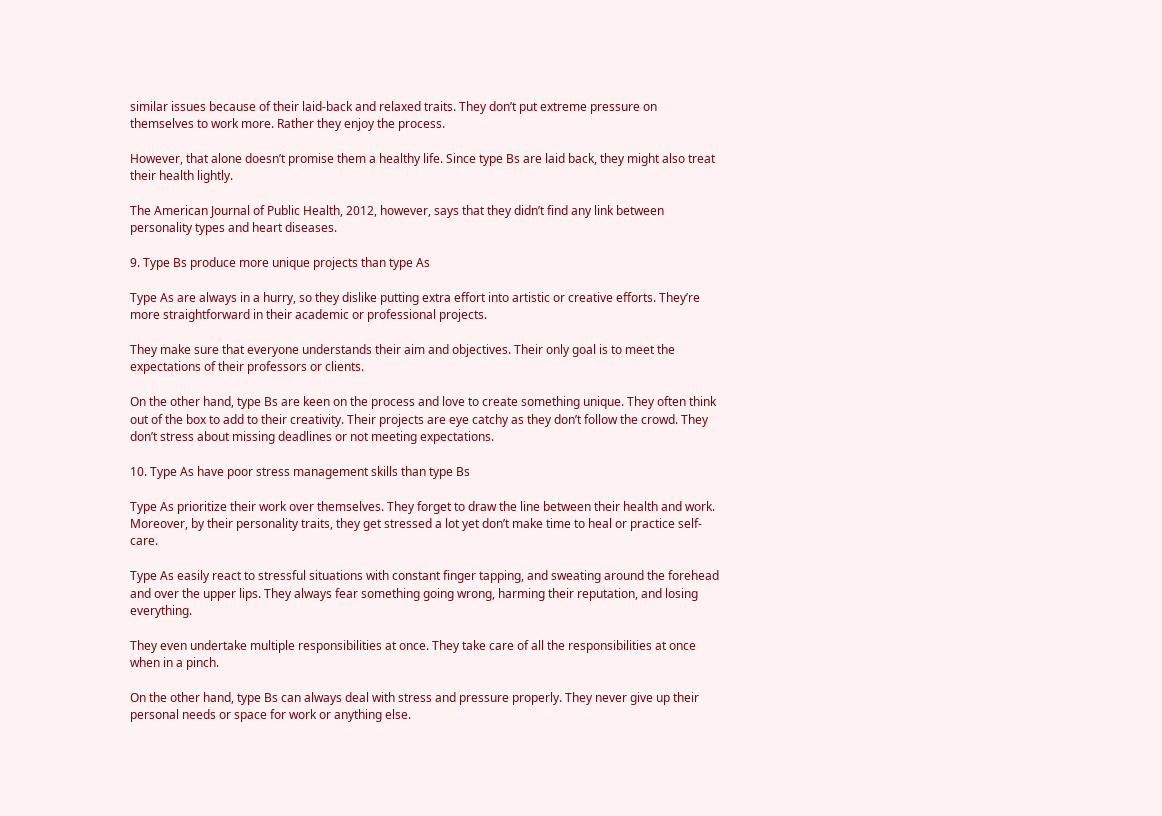similar issues because of their laid-back and relaxed traits. They don’t put extreme pressure on themselves to work more. Rather they enjoy the process.

However, that alone doesn’t promise them a healthy life. Since type Bs are laid back, they might also treat their health lightly.

The American Journal of Public Health, 2012, however, says that they didn’t find any link between personality types and heart diseases.

9. Type Bs produce more unique projects than type As

Type As are always in a hurry, so they dislike putting extra effort into artistic or creative efforts. They’re more straightforward in their academic or professional projects.

They make sure that everyone understands their aim and objectives. Their only goal is to meet the expectations of their professors or clients.

On the other hand, type Bs are keen on the process and love to create something unique. They often think out of the box to add to their creativity. Their projects are eye catchy as they don’t follow the crowd. They don’t stress about missing deadlines or not meeting expectations.

10. Type As have poor stress management skills than type Bs

Type As prioritize their work over themselves. They forget to draw the line between their health and work. Moreover, by their personality traits, they get stressed a lot yet don’t make time to heal or practice self-care.

Type As easily react to stressful situations with constant finger tapping, and sweating around the forehead and over the upper lips. They always fear something going wrong, harming their reputation, and losing everything.

They even undertake multiple responsibilities at once. They take care of all the responsibilities at once when in a pinch.

On the other hand, type Bs can always deal with stress and pressure properly. They never give up their personal needs or space for work or anything else.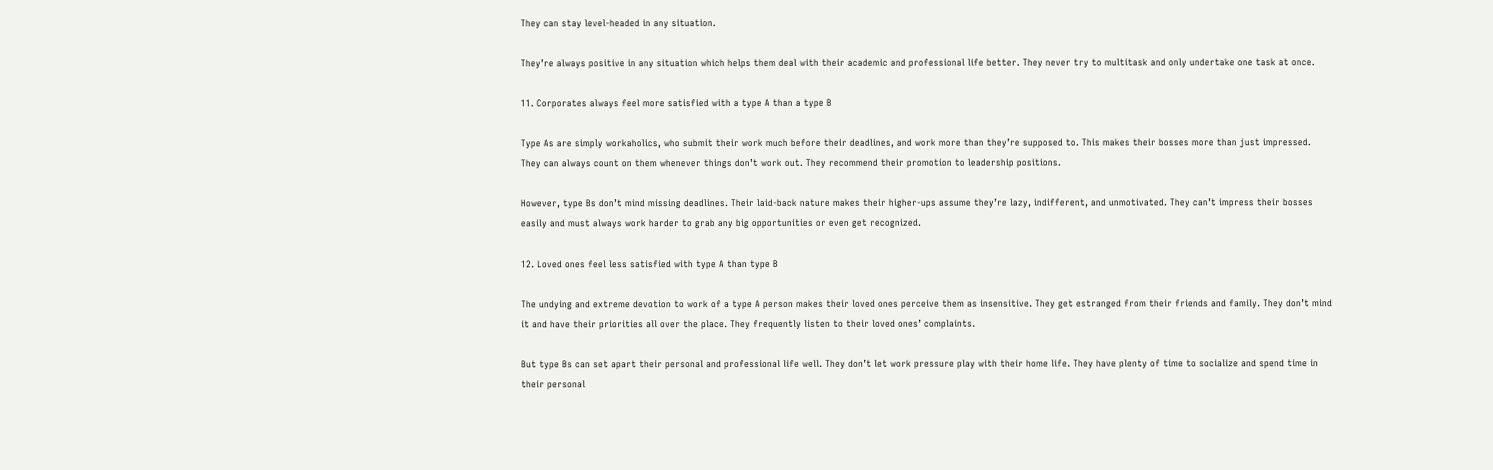They can stay level-headed in any situation.

They’re always positive in any situation which helps them deal with their academic and professional life better. They never try to multitask and only undertake one task at once.

11. Corporates always feel more satisfied with a type A than a type B

Type As are simply workaholics, who submit their work much before their deadlines, and work more than they’re supposed to. This makes their bosses more than just impressed. They can always count on them whenever things don’t work out. They recommend their promotion to leadership positions.

However, type Bs don’t mind missing deadlines. Their laid-back nature makes their higher-ups assume they’re lazy, indifferent, and unmotivated. They can’t impress their bosses easily and must always work harder to grab any big opportunities or even get recognized.

12. Loved ones feel less satisfied with type A than type B

The undying and extreme devotion to work of a type A person makes their loved ones perceive them as insensitive. They get estranged from their friends and family. They don’t mind it and have their priorities all over the place. They frequently listen to their loved ones’ complaints.

But type Bs can set apart their personal and professional life well. They don’t let work pressure play with their home life. They have plenty of time to socialize and spend time in their personal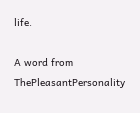life.

A word from ThePleasantPersonality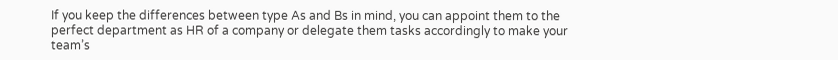If you keep the differences between type As and Bs in mind, you can appoint them to the perfect department as HR of a company or delegate them tasks accordingly to make your team’s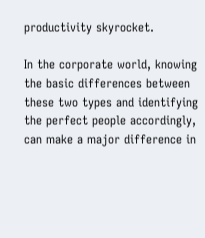productivity skyrocket.

In the corporate world, knowing the basic differences between these two types and identifying the perfect people accordingly, can make a major difference in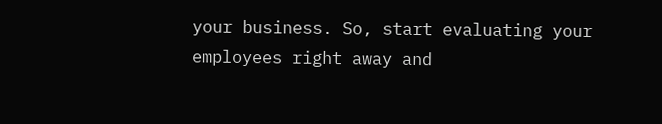your business. So, start evaluating your employees right away and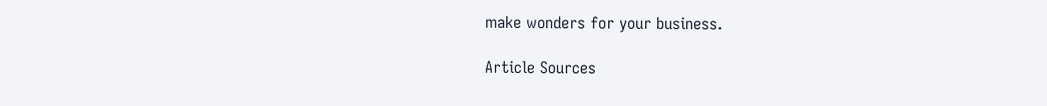make wonders for your business.

Article Sources